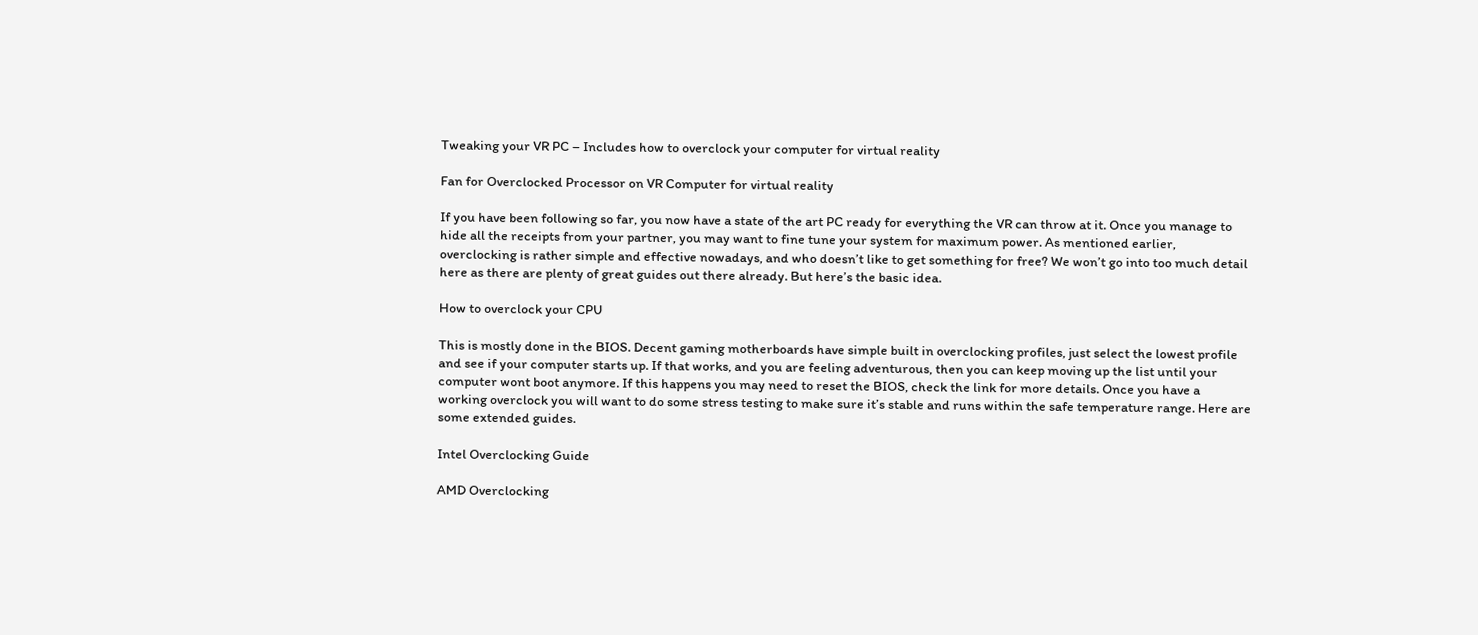Tweaking your VR PC – Includes how to overclock your computer for virtual reality

Fan for Overclocked Processor on VR Computer for virtual reality

If you have been following so far, you now have a state of the art PC ready for everything the VR can throw at it. Once you manage to hide all the receipts from your partner, you may want to fine tune your system for maximum power. As mentioned earlier, overclocking is rather simple and effective nowadays, and who doesn’t like to get something for free? We won’t go into too much detail here as there are plenty of great guides out there already. But here’s the basic idea.

How to overclock your CPU

This is mostly done in the BIOS. Decent gaming motherboards have simple built in overclocking profiles, just select the lowest profile and see if your computer starts up. If that works, and you are feeling adventurous, then you can keep moving up the list until your computer wont boot anymore. If this happens you may need to reset the BIOS, check the link for more details. Once you have a working overclock you will want to do some stress testing to make sure it’s stable and runs within the safe temperature range. Here are some extended guides.

Intel Overclocking Guide

AMD Overclocking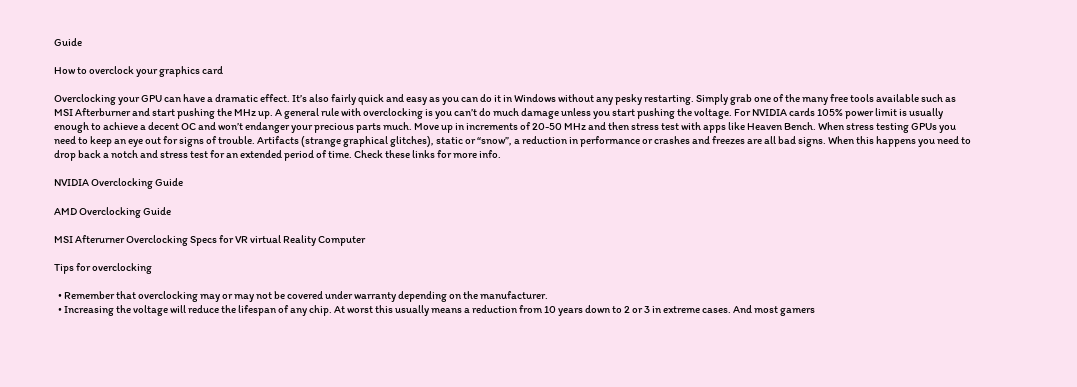Guide

How to overclock your graphics card

Overclocking your GPU can have a dramatic effect. It’s also fairly quick and easy as you can do it in Windows without any pesky restarting. Simply grab one of the many free tools available such as MSI Afterburner and start pushing the MHz up. A general rule with overclocking is you can’t do much damage unless you start pushing the voltage. For NVIDIA cards 105% power limit is usually enough to achieve a decent OC and won’t endanger your precious parts much. Move up in increments of 20-50 MHz and then stress test with apps like Heaven Bench. When stress testing GPUs you need to keep an eye out for signs of trouble. Artifacts (strange graphical glitches), static or “snow”, a reduction in performance or crashes and freezes are all bad signs. When this happens you need to drop back a notch and stress test for an extended period of time. Check these links for more info.

NVIDIA Overclocking Guide

AMD Overclocking Guide

MSI Afterurner Overclocking Specs for VR virtual Reality Computer

Tips for overclocking

  • Remember that overclocking may or may not be covered under warranty depending on the manufacturer.
  • Increasing the voltage will reduce the lifespan of any chip. At worst this usually means a reduction from 10 years down to 2 or 3 in extreme cases. And most gamers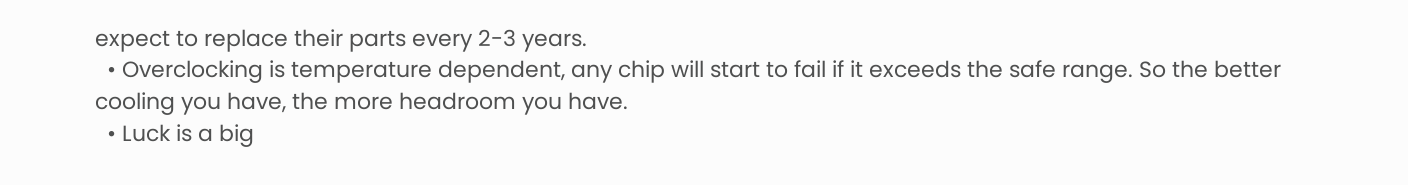expect to replace their parts every 2-3 years.
  • Overclocking is temperature dependent, any chip will start to fail if it exceeds the safe range. So the better cooling you have, the more headroom you have.
  • Luck is a big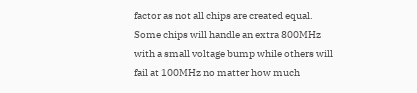factor as not all chips are created equal. Some chips will handle an extra 800MHz with a small voltage bump while others will fail at 100MHz no matter how much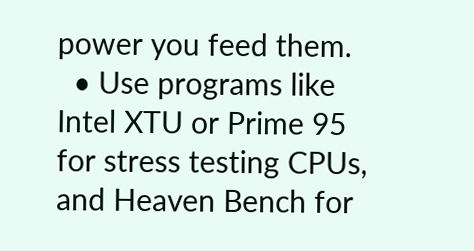power you feed them.
  • Use programs like Intel XTU or Prime 95 for stress testing CPUs, and Heaven Bench for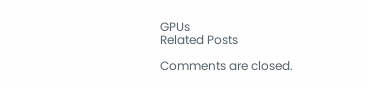GPUs
Related Posts

Comments are closed.